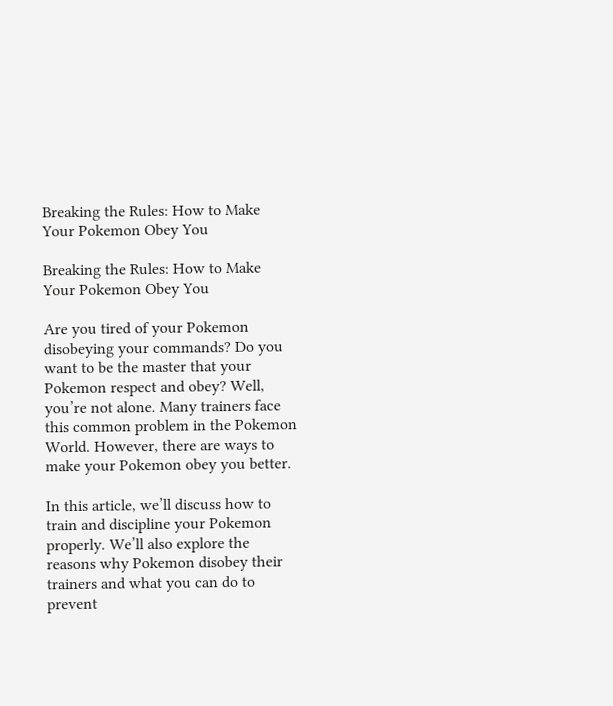Breaking the Rules: How to Make Your Pokemon Obey You

Breaking the Rules: How to Make Your Pokemon Obey You

Are you tired of your Pokemon disobeying your commands? Do you want to be the master that your Pokemon respect and obey? Well, you’re not alone. Many trainers face this common problem in the Pokemon World. However, there are ways to make your Pokemon obey you better.

In this article, we’ll discuss how to train and discipline your Pokemon properly. We’ll also explore the reasons why Pokemon disobey their trainers and what you can do to prevent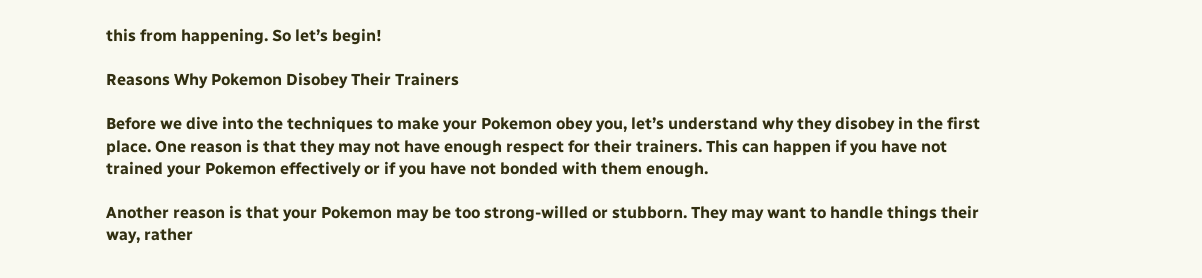this from happening. So let’s begin!

Reasons Why Pokemon Disobey Their Trainers

Before we dive into the techniques to make your Pokemon obey you, let’s understand why they disobey in the first place. One reason is that they may not have enough respect for their trainers. This can happen if you have not trained your Pokemon effectively or if you have not bonded with them enough.

Another reason is that your Pokemon may be too strong-willed or stubborn. They may want to handle things their way, rather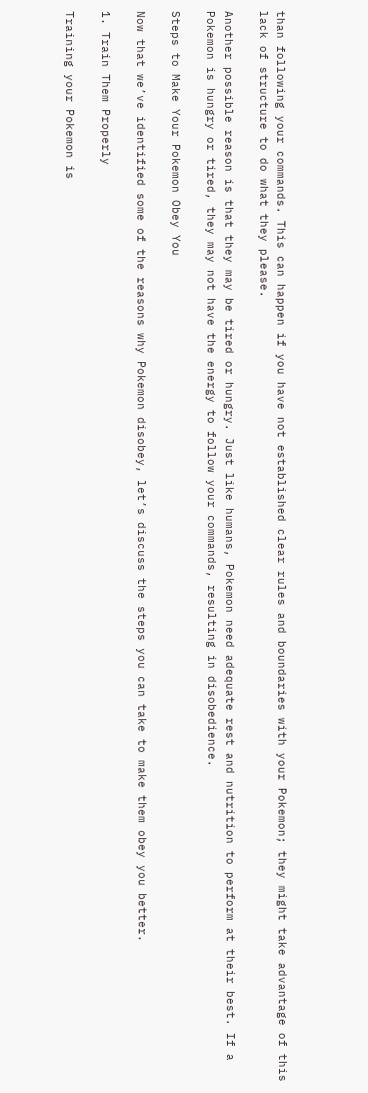than following your commands. This can happen if you have not established clear rules and boundaries with your Pokemon; they might take advantage of this lack of structure to do what they please.

Another possible reason is that they may be tired or hungry. Just like humans, Pokemon need adequate rest and nutrition to perform at their best. If a Pokemon is hungry or tired, they may not have the energy to follow your commands, resulting in disobedience.

Steps to Make Your Pokemon Obey You

Now that we’ve identified some of the reasons why Pokemon disobey, let’s discuss the steps you can take to make them obey you better.

1. Train Them Properly

Training your Pokemon is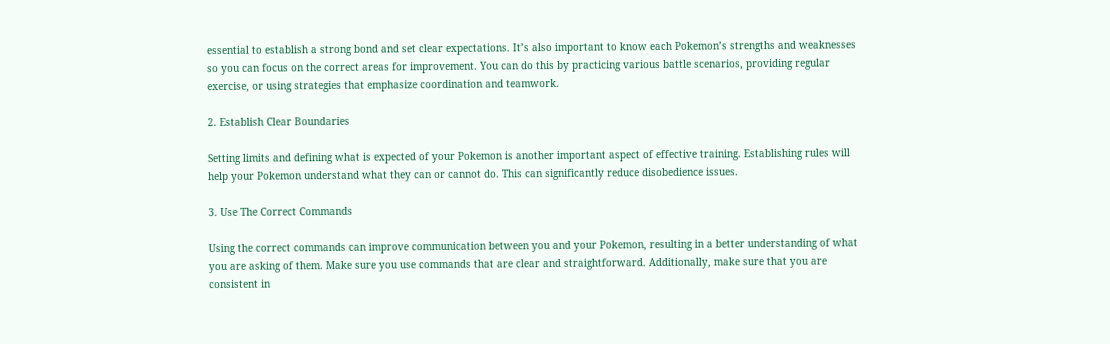essential to establish a strong bond and set clear expectations. It’s also important to know each Pokemon’s strengths and weaknesses so you can focus on the correct areas for improvement. You can do this by practicing various battle scenarios, providing regular exercise, or using strategies that emphasize coordination and teamwork.

2. Establish Clear Boundaries

Setting limits and defining what is expected of your Pokemon is another important aspect of effective training. Establishing rules will help your Pokemon understand what they can or cannot do. This can significantly reduce disobedience issues.

3. Use The Correct Commands

Using the correct commands can improve communication between you and your Pokemon, resulting in a better understanding of what you are asking of them. Make sure you use commands that are clear and straightforward. Additionally, make sure that you are consistent in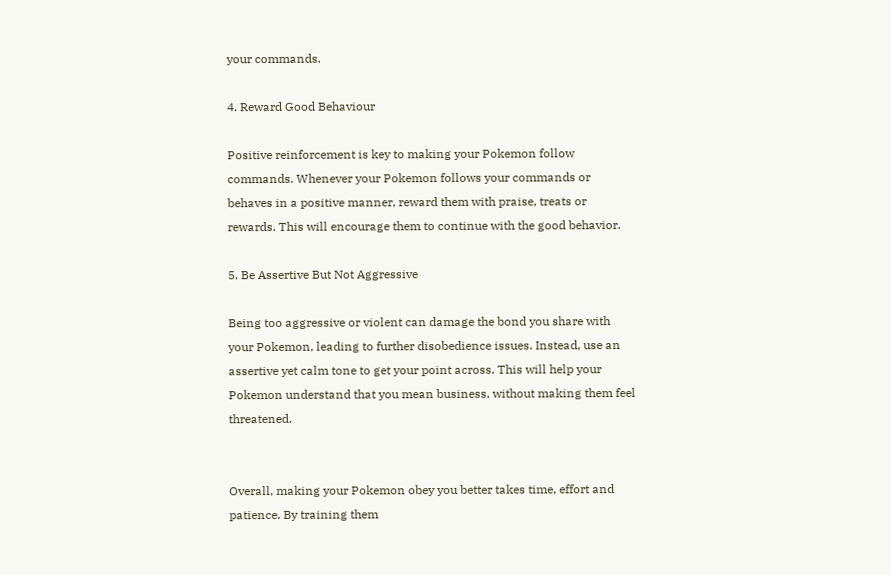your commands.

4. Reward Good Behaviour

Positive reinforcement is key to making your Pokemon follow commands. Whenever your Pokemon follows your commands or behaves in a positive manner, reward them with praise, treats or rewards. This will encourage them to continue with the good behavior.

5. Be Assertive But Not Aggressive

Being too aggressive or violent can damage the bond you share with your Pokemon, leading to further disobedience issues. Instead, use an assertive yet calm tone to get your point across. This will help your Pokemon understand that you mean business, without making them feel threatened.


Overall, making your Pokemon obey you better takes time, effort and patience. By training them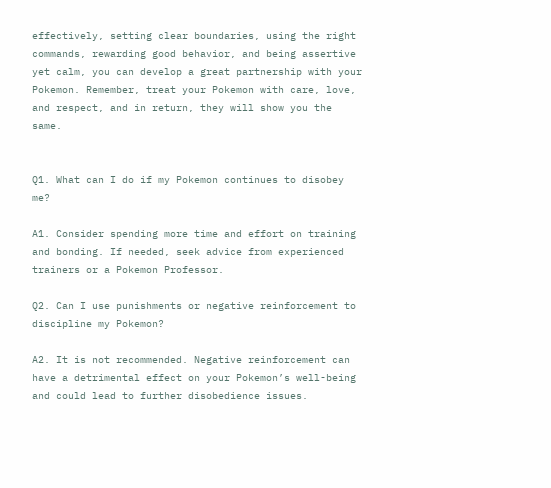effectively, setting clear boundaries, using the right commands, rewarding good behavior, and being assertive yet calm, you can develop a great partnership with your Pokemon. Remember, treat your Pokemon with care, love, and respect, and in return, they will show you the same.


Q1. What can I do if my Pokemon continues to disobey me?

A1. Consider spending more time and effort on training and bonding. If needed, seek advice from experienced trainers or a Pokemon Professor.

Q2. Can I use punishments or negative reinforcement to discipline my Pokemon?

A2. It is not recommended. Negative reinforcement can have a detrimental effect on your Pokemon’s well-being and could lead to further disobedience issues.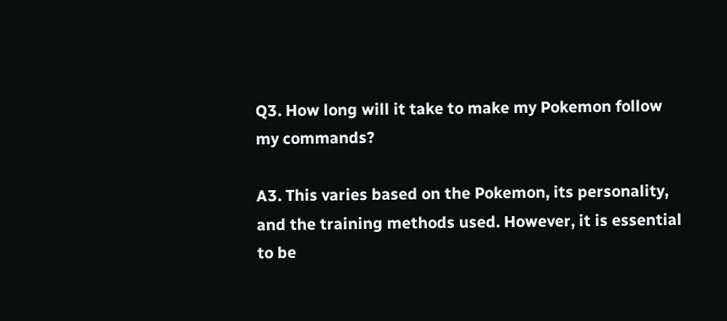Q3. How long will it take to make my Pokemon follow my commands?

A3. This varies based on the Pokemon, its personality, and the training methods used. However, it is essential to be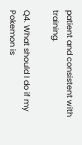patient and consistent with training.

Q4. What should I do if my Pokemon is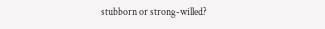stubborn or strong-willed?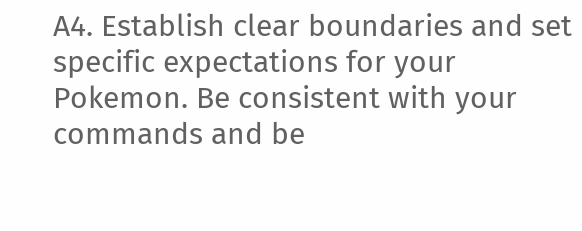A4. Establish clear boundaries and set specific expectations for your Pokemon. Be consistent with your commands and be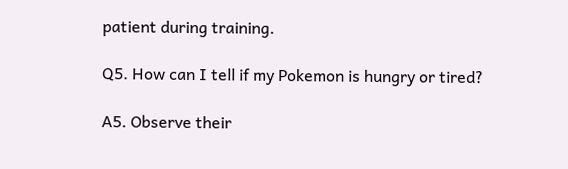patient during training.

Q5. How can I tell if my Pokemon is hungry or tired?

A5. Observe their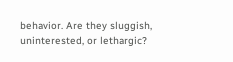behavior. Are they sluggish, uninterested, or lethargic?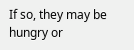If so, they may be hungry or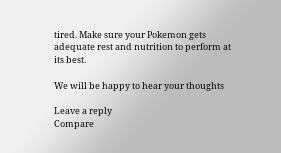tired. Make sure your Pokemon gets adequate rest and nutrition to perform at its best.

We will be happy to hear your thoughts

Leave a reply
Compare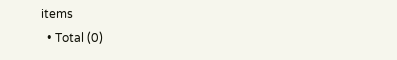items
  • Total (0)